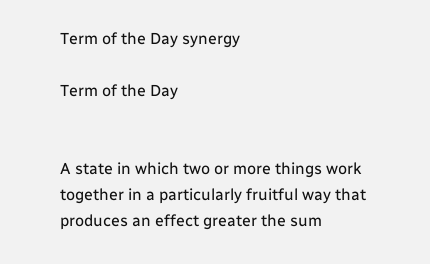Term of the Day synergy

Term of the Day


A state in which two or more things work together in a particularly fruitful way that produces an effect greater the sum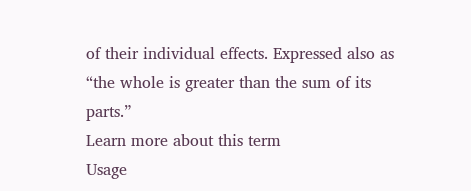of their individual effects. Expressed also as “the whole is greater than the sum of its parts.”
Learn more about this term
Usage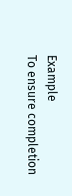Example
To ensure completion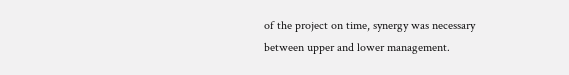of the project on time, synergy was necessary between upper and lower management.